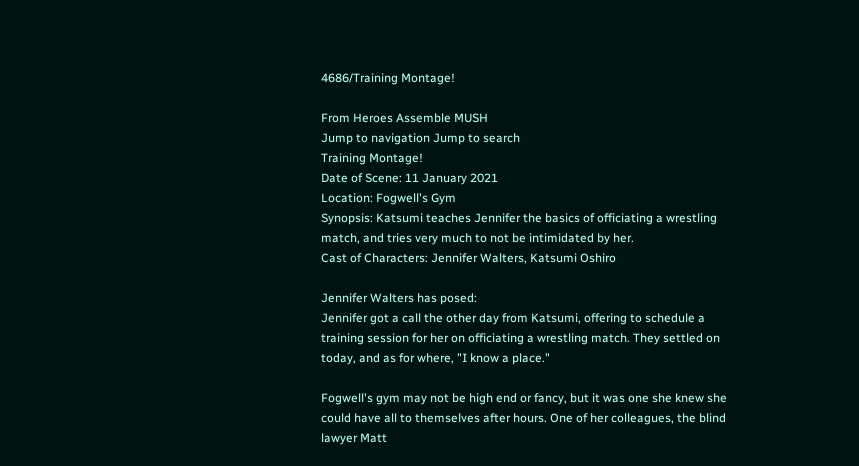4686/Training Montage!

From Heroes Assemble MUSH
Jump to navigation Jump to search
Training Montage!
Date of Scene: 11 January 2021
Location: Fogwell's Gym
Synopsis: Katsumi teaches Jennifer the basics of officiating a wrestling match, and tries very much to not be intimidated by her.
Cast of Characters: Jennifer Walters, Katsumi Oshiro

Jennifer Walters has posed:
Jennifer got a call the other day from Katsumi, offering to schedule a training session for her on officiating a wrestling match. They settled on today, and as for where, "I know a place."

Fogwell's gym may not be high end or fancy, but it was one she knew she could have all to themselves after hours. One of her colleagues, the blind lawyer Matt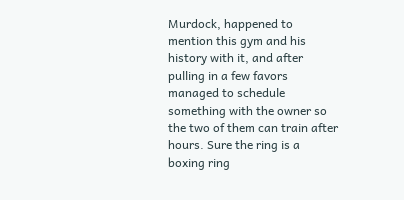Murdock, happened to mention this gym and his history with it, and after pulling in a few favors managed to schedule something with the owner so the two of them can train after hours. Sure the ring is a boxing ring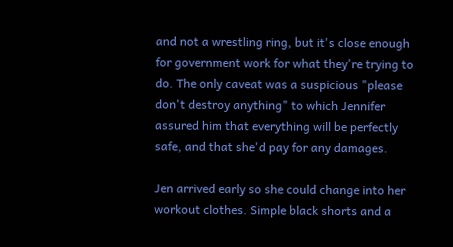and not a wrestling ring, but it's close enough for government work for what they're trying to do. The only caveat was a suspicious "please don't destroy anything" to which Jennifer assured him that everything will be perfectly safe, and that she'd pay for any damages.

Jen arrived early so she could change into her workout clothes. Simple black shorts and a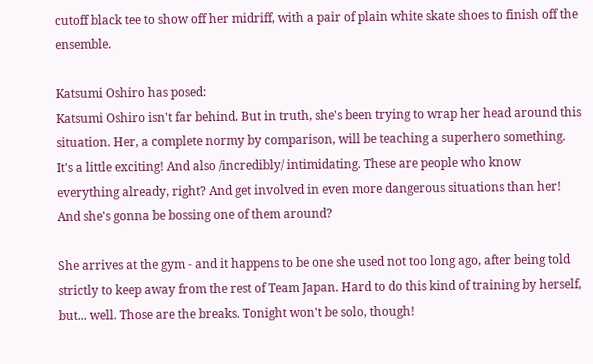cutoff black tee to show off her midriff, with a pair of plain white skate shoes to finish off the ensemble.

Katsumi Oshiro has posed:
Katsumi Oshiro isn't far behind. But in truth, she's been trying to wrap her head around this situation. Her, a complete normy by comparison, will be teaching a superhero something. It's a little exciting! And also /incredibly/ intimidating. These are people who know everything already, right? And get involved in even more dangerous situations than her! And she's gonna be bossing one of them around?

She arrives at the gym - and it happens to be one she used not too long ago, after being told strictly to keep away from the rest of Team Japan. Hard to do this kind of training by herself, but... well. Those are the breaks. Tonight won't be solo, though!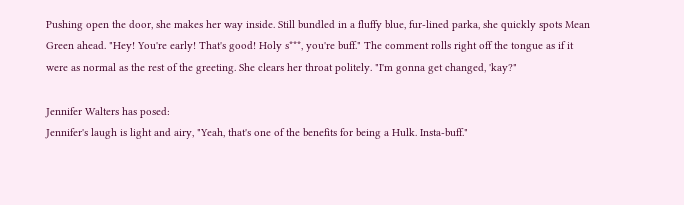Pushing open the door, she makes her way inside. Still bundled in a fluffy blue, fur-lined parka, she quickly spots Mean Green ahead. "Hey! You're early! That's good! Holy s***, you're buff." The comment rolls right off the tongue as if it were as normal as the rest of the greeting. She clears her throat politely. "I'm gonna get changed, 'kay?"

Jennifer Walters has posed:
Jennifer's laugh is light and airy, "Yeah, that's one of the benefits for being a Hulk. Insta-buff."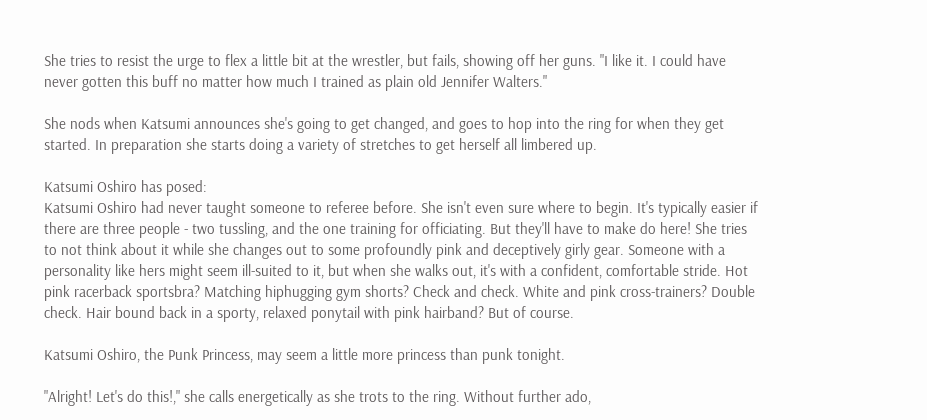She tries to resist the urge to flex a little bit at the wrestler, but fails, showing off her guns. "I like it. I could have never gotten this buff no matter how much I trained as plain old Jennifer Walters."

She nods when Katsumi announces she's going to get changed, and goes to hop into the ring for when they get started. In preparation she starts doing a variety of stretches to get herself all limbered up.

Katsumi Oshiro has posed:
Katsumi Oshiro had never taught someone to referee before. She isn't even sure where to begin. It's typically easier if there are three people - two tussling, and the one training for officiating. But they'll have to make do here! She tries to not think about it while she changes out to some profoundly pink and deceptively girly gear. Someone with a personality like hers might seem ill-suited to it, but when she walks out, it's with a confident, comfortable stride. Hot pink racerback sportsbra? Matching hiphugging gym shorts? Check and check. White and pink cross-trainers? Double check. Hair bound back in a sporty, relaxed ponytail with pink hairband? But of course.

Katsumi Oshiro, the Punk Princess, may seem a little more princess than punk tonight.

"Alright! Let's do this!," she calls energetically as she trots to the ring. Without further ado,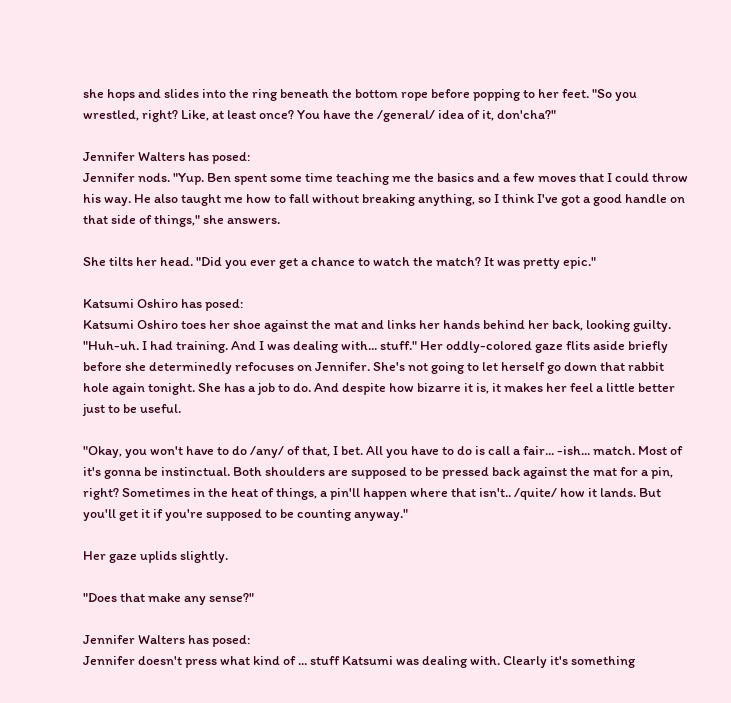she hops and slides into the ring beneath the bottom rope before popping to her feet. "So you wrestled, right? Like, at least once? You have the /general/ idea of it, don'cha?"

Jennifer Walters has posed:
Jennifer nods. "Yup. Ben spent some time teaching me the basics and a few moves that I could throw his way. He also taught me how to fall without breaking anything, so I think I've got a good handle on that side of things," she answers.

She tilts her head. "Did you ever get a chance to watch the match? It was pretty epic."

Katsumi Oshiro has posed:
Katsumi Oshiro toes her shoe against the mat and links her hands behind her back, looking guilty. "Huh-uh. I had training. And I was dealing with... stuff." Her oddly-colored gaze flits aside briefly before she determinedly refocuses on Jennifer. She's not going to let herself go down that rabbit hole again tonight. She has a job to do. And despite how bizarre it is, it makes her feel a little better just to be useful.

"Okay, you won't have to do /any/ of that, I bet. All you have to do is call a fair... -ish... match. Most of it's gonna be instinctual. Both shoulders are supposed to be pressed back against the mat for a pin, right? Sometimes in the heat of things, a pin'll happen where that isn't.. /quite/ how it lands. But you'll get it if you're supposed to be counting anyway."

Her gaze uplids slightly.

"Does that make any sense?"

Jennifer Walters has posed:
Jennifer doesn't press what kind of ... stuff Katsumi was dealing with. Clearly it's something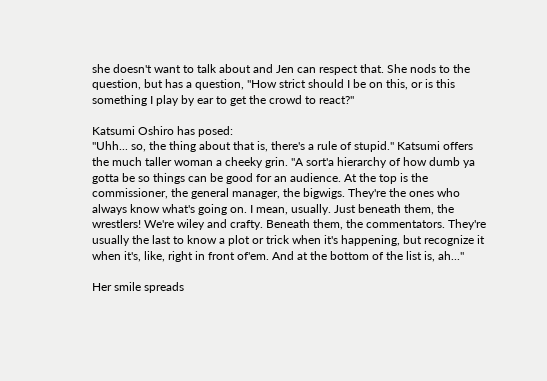she doesn't want to talk about and Jen can respect that. She nods to the question, but has a question, "How strict should I be on this, or is this something I play by ear to get the crowd to react?"

Katsumi Oshiro has posed:
"Uhh... so, the thing about that is, there's a rule of stupid." Katsumi offers the much taller woman a cheeky grin. "A sort'a hierarchy of how dumb ya gotta be so things can be good for an audience. At the top is the commissioner, the general manager, the bigwigs. They're the ones who always know what's going on. I mean, usually. Just beneath them, the wrestlers! We're wiley and crafty. Beneath them, the commentators. They're usually the last to know a plot or trick when it's happening, but recognize it when it's, like, right in front of'em. And at the bottom of the list is, ah..."

Her smile spreads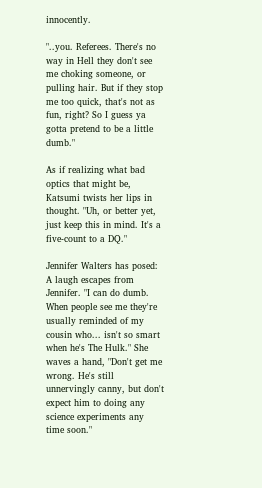innocently.

"..you. Referees. There's no way in Hell they don't see me choking someone, or pulling hair. But if they stop me too quick, that's not as fun, right? So I guess ya gotta pretend to be a little dumb."

As if realizing what bad optics that might be, Katsumi twists her lips in thought. "Uh, or better yet, just keep this in mind. It's a five-count to a DQ."

Jennifer Walters has posed:
A laugh escapes from Jennifer. "I can do dumb. When people see me they're usually reminded of my cousin who... isn't so smart when he's The Hulk." She waves a hand, "Don't get me wrong. He's still unnervingly canny, but don't expect him to doing any science experiments any time soon."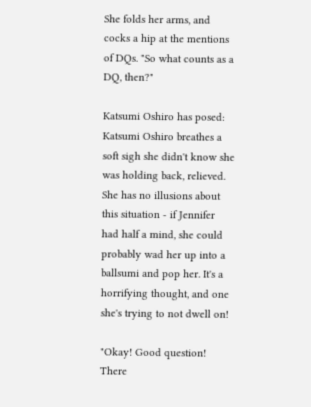She folds her arms, and cocks a hip at the mentions of DQs. "So what counts as a DQ, then?"

Katsumi Oshiro has posed:
Katsumi Oshiro breathes a soft sigh she didn't know she was holding back, relieved. She has no illusions about this situation - if Jennifer had half a mind, she could probably wad her up into a ballsumi and pop her. It's a horrifying thought, and one she's trying to not dwell on!

"Okay! Good question! There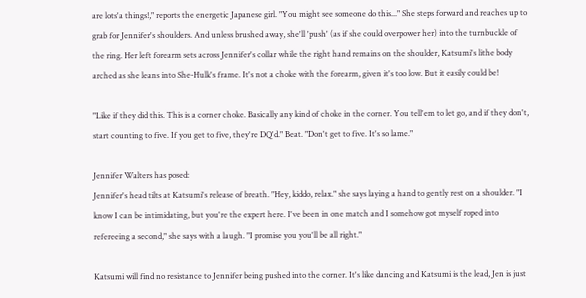are lots'a things!," reports the energetic Japanese girl. "You might see someone do this..." She steps forward and reaches up to grab for Jennifer's shoulders. And unless brushed away, she'll 'push' (as if she could overpower her) into the turnbuckle of the ring. Her left forearm sets across Jennifer's collar while the right hand remains on the shoulder, Katsumi's lithe body arched as she leans into She-Hulk's frame. It's not a choke with the forearm, given it's too low. But it easily could be!

"Like if they did this. This is a corner choke. Basically any kind of choke in the corner. You tell'em to let go, and if they don't, start counting to five. If you get to five, they're DQ'd." Beat. "Don't get to five. It's so lame."

Jennifer Walters has posed:
Jennifer's head tilts at Katsumi's release of breath. "Hey, kiddo, relax." she says laying a hand to gently rest on a shoulder. "I know I can be intimidating, but you're the expert here. I've been in one match and I somehow got myself roped into refereeing a second," she says with a laugh. "I promise you you'll be all right."

Katsumi will find no resistance to Jennifer being pushed into the corner. It's like dancing and Katsumi is the lead, Jen is just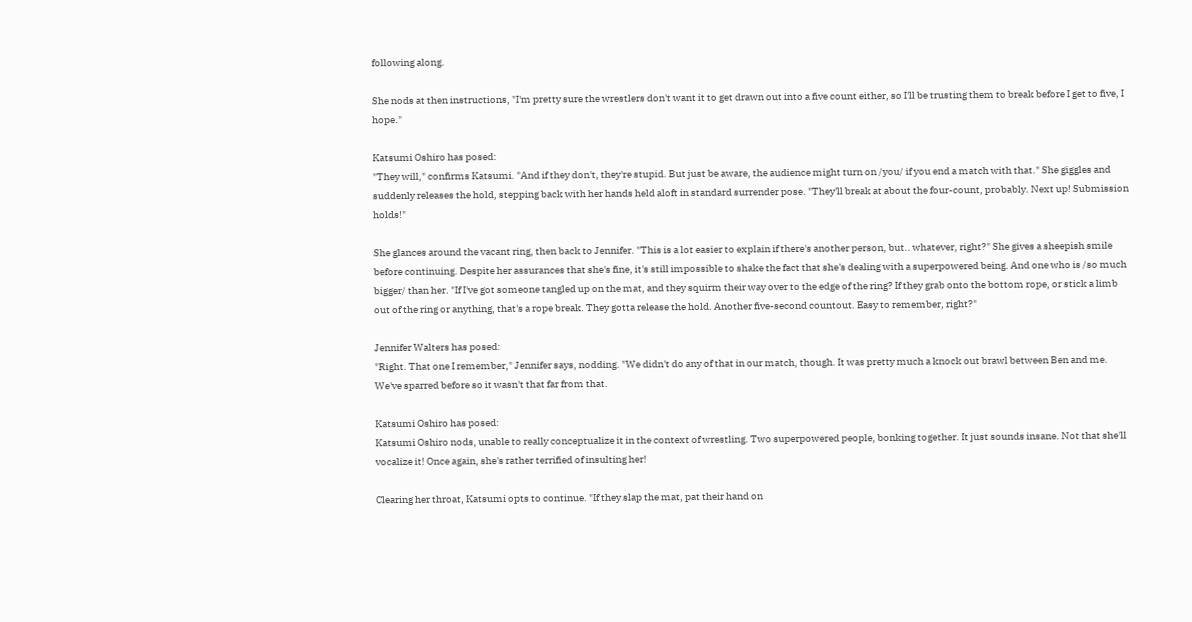following along.

She nods at then instructions, "I'm pretty sure the wrestlers don't want it to get drawn out into a five count either, so I'll be trusting them to break before I get to five, I hope."

Katsumi Oshiro has posed:
"They will," confirms Katsumi. "And if they don't, they're stupid. But just be aware, the audience might turn on /you/ if you end a match with that." She giggles and suddenly releases the hold, stepping back with her hands held aloft in standard surrender pose. "They'll break at about the four-count, probably. Next up! Submission holds!"

She glances around the vacant ring, then back to Jennifer. "This is a lot easier to explain if there's another person, but.. whatever, right?" She gives a sheepish smile before continuing. Despite her assurances that she's fine, it's still impossible to shake the fact that she's dealing with a superpowered being. And one who is /so much bigger/ than her. "If I've got someone tangled up on the mat, and they squirm their way over to the edge of the ring? If they grab onto the bottom rope, or stick a limb out of the ring or anything, that's a rope break. They gotta release the hold. Another five-second countout. Easy to remember, right?"

Jennifer Walters has posed:
"Right. That one I remember," Jennifer says, nodding. "We didn't do any of that in our match, though. It was pretty much a knock out brawl between Ben and me. We've sparred before so it wasn't that far from that.

Katsumi Oshiro has posed:
Katsumi Oshiro nods, unable to really conceptualize it in the context of wrestling. Two superpowered people, bonking together. It just sounds insane. Not that she'll vocalize it! Once again, she's rather terrified of insulting her!

Clearing her throat, Katsumi opts to continue. "If they slap the mat, pat their hand on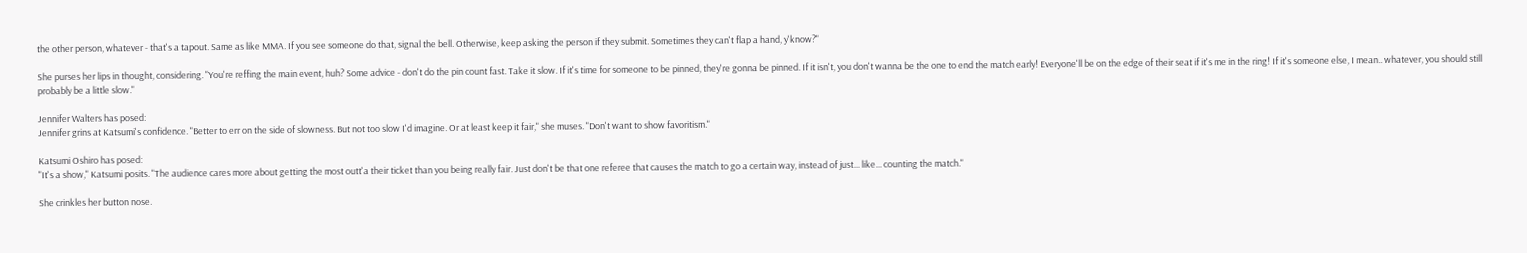the other person, whatever - that's a tapout. Same as like MMA. If you see someone do that, signal the bell. Otherwise, keep asking the person if they submit. Sometimes they can't flap a hand, y'know?"

She purses her lips in thought, considering. "You're reffing the main event, huh? Some advice - don't do the pin count fast. Take it slow. If it's time for someone to be pinned, they're gonna be pinned. If it isn't, you don't wanna be the one to end the match early! Everyone'll be on the edge of their seat if it's me in the ring! If it's someone else, I mean.. whatever, you should still probably be a little slow."

Jennifer Walters has posed:
Jennifer grins at Katsumi's confidence. "Better to err on the side of slowness. But not too slow I'd imagine. Or at least keep it fair," she muses. "Don't want to show favoritism."

Katsumi Oshiro has posed:
"It's a show," Katsumi posits. "The audience cares more about getting the most outt'a their ticket than you being really fair. Just don't be that one referee that causes the match to go a certain way, instead of just... like... counting the match."

She crinkles her button nose.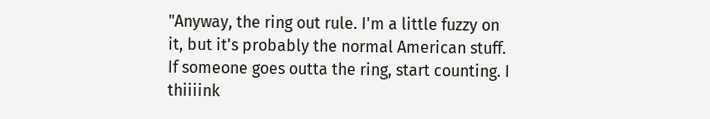"Anyway, the ring out rule. I'm a little fuzzy on it, but it's probably the normal American stuff. If someone goes outta the ring, start counting. I thiiiink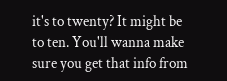it's to twenty? It might be to ten. You'll wanna make sure you get that info from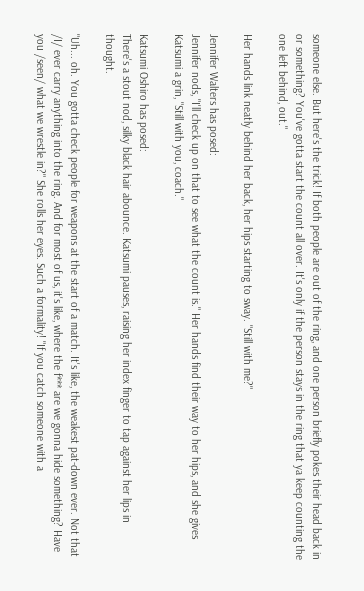someone else. But here's the trick! If both people are out of the ring, and one person briefly pokes their head back in or something? You've gotta start the count all over. It's only if the person stays in the ring that ya keep counting the one left behind, out."

Her hands link neatly behind her back, her hips starting to sway. "Still with me?"

Jennifer Walters has posed:
Jennifer nods, "I'll check up on that to see what the count is." Her hands find their way to her hips, and she gives Katsumi a grin, "Still with you, coach."

Katsumi Oshiro has posed:
There's a stout nod, silky black hair abounce. Katsumi pauses, raising her index finger to tap against her lips in thought.

"Uh... oh. You gotta check people for weapons at the start of a match. It's like, the weakest pat-down ever. Not that /I/ ever carry anything into the ring. And for most of us, it's like, where the f*** are we gonna hide something? Have you /seen/ what we wrestle in?" She rolls her eyes. Such a formality! "If you catch someone with a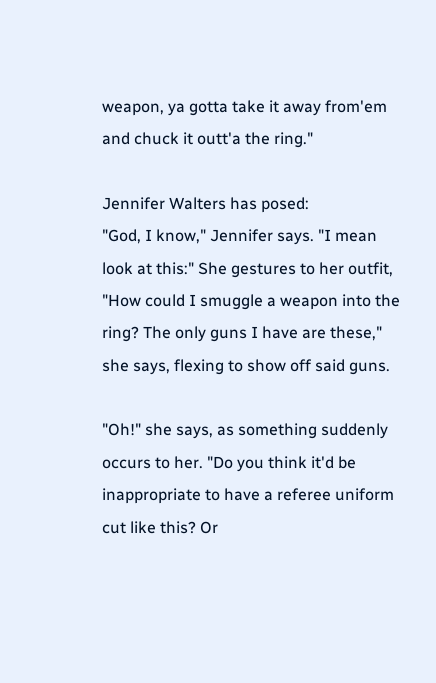weapon, ya gotta take it away from'em and chuck it outt'a the ring."

Jennifer Walters has posed:
"God, I know," Jennifer says. "I mean look at this:" She gestures to her outfit, "How could I smuggle a weapon into the ring? The only guns I have are these," she says, flexing to show off said guns.

"Oh!" she says, as something suddenly occurs to her. "Do you think it'd be inappropriate to have a referee uniform cut like this? Or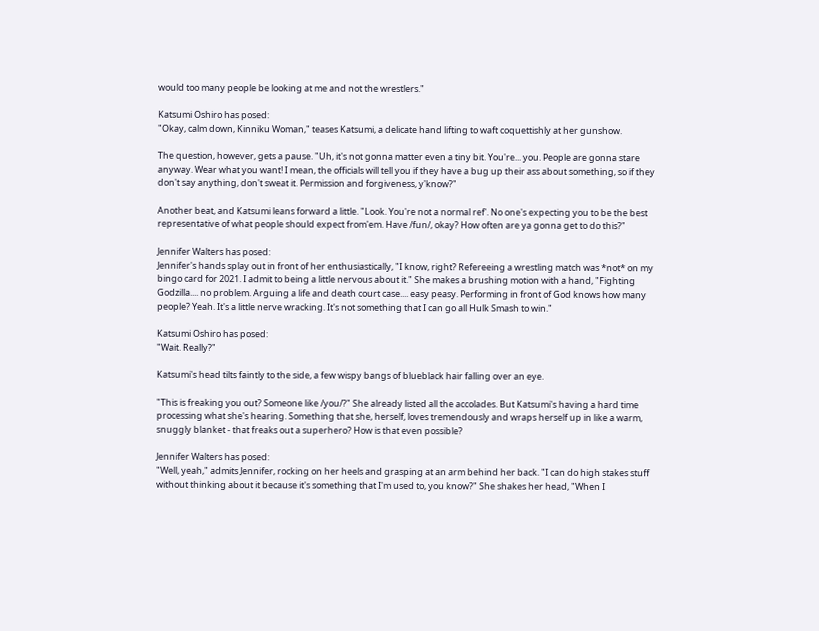would too many people be looking at me and not the wrestlers."

Katsumi Oshiro has posed:
"Okay, calm down, Kinniku Woman," teases Katsumi, a delicate hand lifting to waft coquettishly at her gunshow.

The question, however, gets a pause. "Uh, it's not gonna matter even a tiny bit. You're... you. People are gonna stare anyway. Wear what you want! I mean, the officials will tell you if they have a bug up their ass about something, so if they don't say anything, don't sweat it. Permission and forgiveness, y'know?"

Another beat, and Katsumi leans forward a little. "Look. You're not a normal ref'. No one's expecting you to be the best representative of what people should expect from'em. Have /fun/, okay? How often are ya gonna get to do this?"

Jennifer Walters has posed:
Jennifer's hands splay out in front of her enthusiastically, "I know, right? Refereeing a wrestling match was *not* on my bingo card for 2021. I admit to being a little nervous about it." She makes a brushing motion with a hand, "Fighting Godzilla.... no problem. Arguing a life and death court case.... easy peasy. Performing in front of God knows how many people? Yeah. It's a little nerve wracking. It's not something that I can go all Hulk Smash to win."

Katsumi Oshiro has posed:
"Wait. Really?"

Katsumi's head tilts faintly to the side, a few wispy bangs of blueblack hair falling over an eye.

"This is freaking you out? Someone like /you/?" She already listed all the accolades. But Katsumi's having a hard time processing what she's hearing. Something that she, herself, loves tremendously and wraps herself up in like a warm, snuggly blanket - that freaks out a superhero? How is that even possible?

Jennifer Walters has posed:
"Well, yeah," admits Jennifer, rocking on her heels and grasping at an arm behind her back. "I can do high stakes stuff without thinking about it because it's something that I'm used to, you know?" She shakes her head, "When I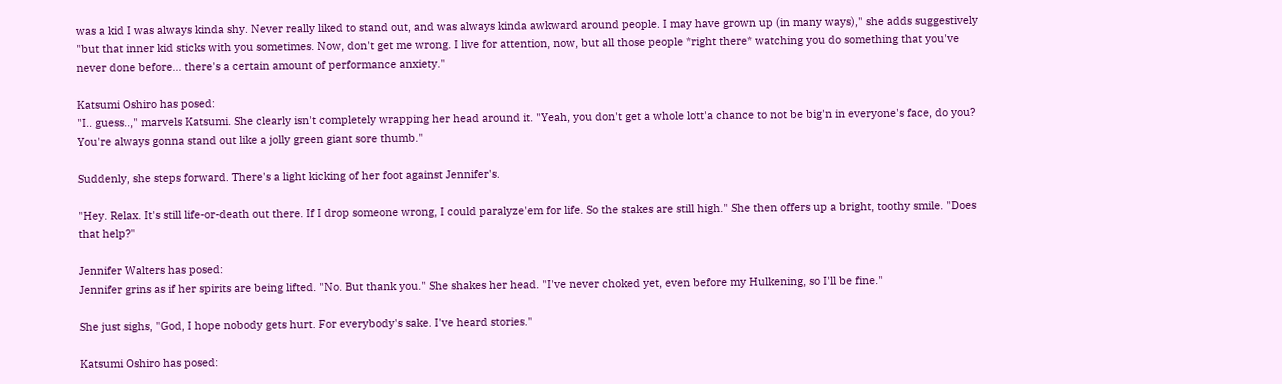was a kid I was always kinda shy. Never really liked to stand out, and was always kinda awkward around people. I may have grown up (in many ways)," she adds suggestively "but that inner kid sticks with you sometimes. Now, don't get me wrong. I live for attention, now, but all those people *right there* watching you do something that you've never done before... there's a certain amount of performance anxiety."

Katsumi Oshiro has posed:
"I.. guess..," marvels Katsumi. She clearly isn't completely wrapping her head around it. "Yeah, you don't get a whole lott'a chance to not be big'n in everyone's face, do you? You're always gonna stand out like a jolly green giant sore thumb."

Suddenly, she steps forward. There's a light kicking of her foot against Jennifer's.

"Hey. Relax. It's still life-or-death out there. If I drop someone wrong, I could paralyze'em for life. So the stakes are still high." She then offers up a bright, toothy smile. "Does that help?"

Jennifer Walters has posed:
Jennifer grins as if her spirits are being lifted. "No. But thank you." She shakes her head. "I've never choked yet, even before my Hulkening, so I'll be fine."

She just sighs, "God, I hope nobody gets hurt. For everybody's sake. I've heard stories."

Katsumi Oshiro has posed: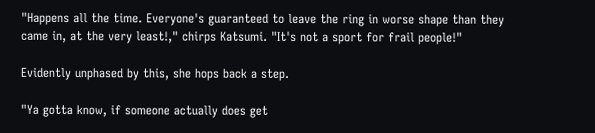"Happens all the time. Everyone's guaranteed to leave the ring in worse shape than they came in, at the very least!," chirps Katsumi. "It's not a sport for frail people!"

Evidently unphased by this, she hops back a step.

"Ya gotta know, if someone actually does get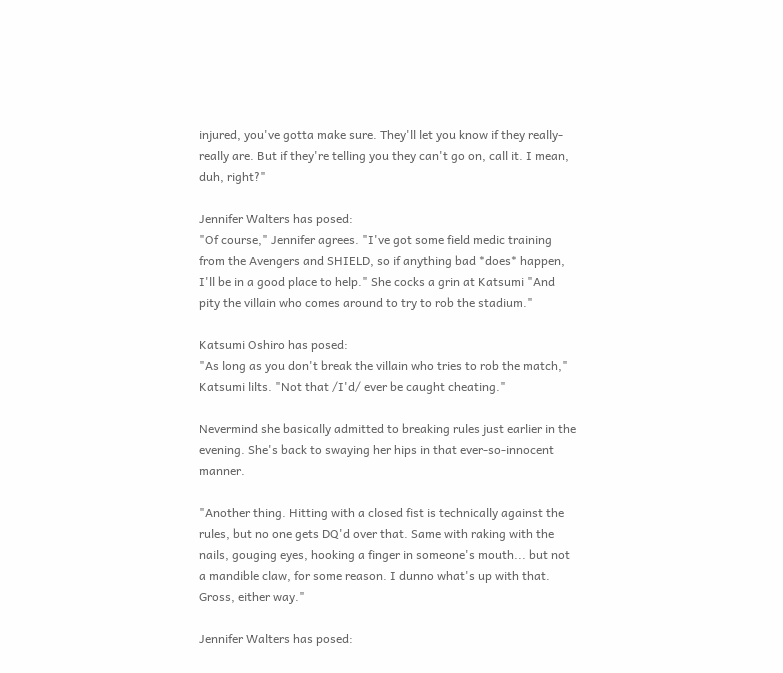injured, you've gotta make sure. They'll let you know if they really-really are. But if they're telling you they can't go on, call it. I mean, duh, right?"

Jennifer Walters has posed:
"Of course," Jennifer agrees. "I've got some field medic training from the Avengers and SHIELD, so if anything bad *does* happen, I'll be in a good place to help." She cocks a grin at Katsumi "And pity the villain who comes around to try to rob the stadium."

Katsumi Oshiro has posed:
"As long as you don't break the villain who tries to rob the match," Katsumi lilts. "Not that /I'd/ ever be caught cheating."

Nevermind she basically admitted to breaking rules just earlier in the evening. She's back to swaying her hips in that ever-so-innocent manner.

"Another thing. Hitting with a closed fist is technically against the rules, but no one gets DQ'd over that. Same with raking with the nails, gouging eyes, hooking a finger in someone's mouth... but not a mandible claw, for some reason. I dunno what's up with that. Gross, either way."

Jennifer Walters has posed: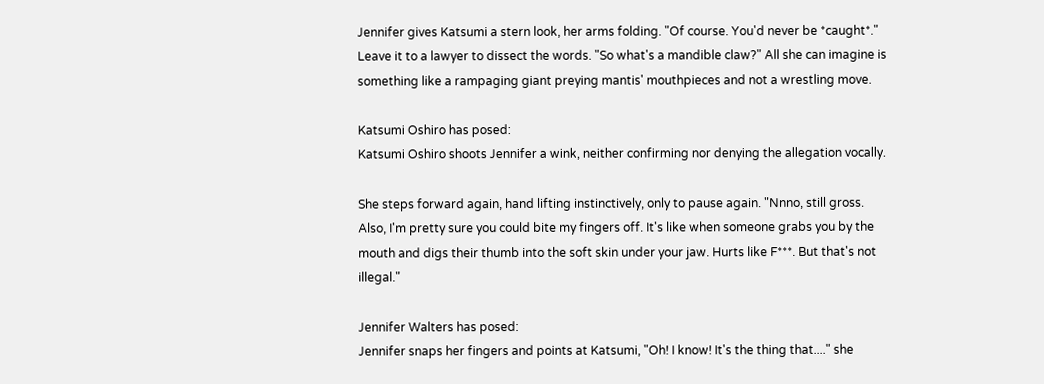Jennifer gives Katsumi a stern look, her arms folding. "Of course. You'd never be *caught*." Leave it to a lawyer to dissect the words. "So what's a mandible claw?" All she can imagine is something like a rampaging giant preying mantis' mouthpieces and not a wrestling move.

Katsumi Oshiro has posed:
Katsumi Oshiro shoots Jennifer a wink, neither confirming nor denying the allegation vocally.

She steps forward again, hand lifting instinctively, only to pause again. "Nnno, still gross. Also, I'm pretty sure you could bite my fingers off. It's like when someone grabs you by the mouth and digs their thumb into the soft skin under your jaw. Hurts like F***. But that's not illegal."

Jennifer Walters has posed:
Jennifer snaps her fingers and points at Katsumi, "Oh! I know! It's the thing that...." she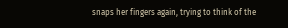snaps her fingers again, trying to think of the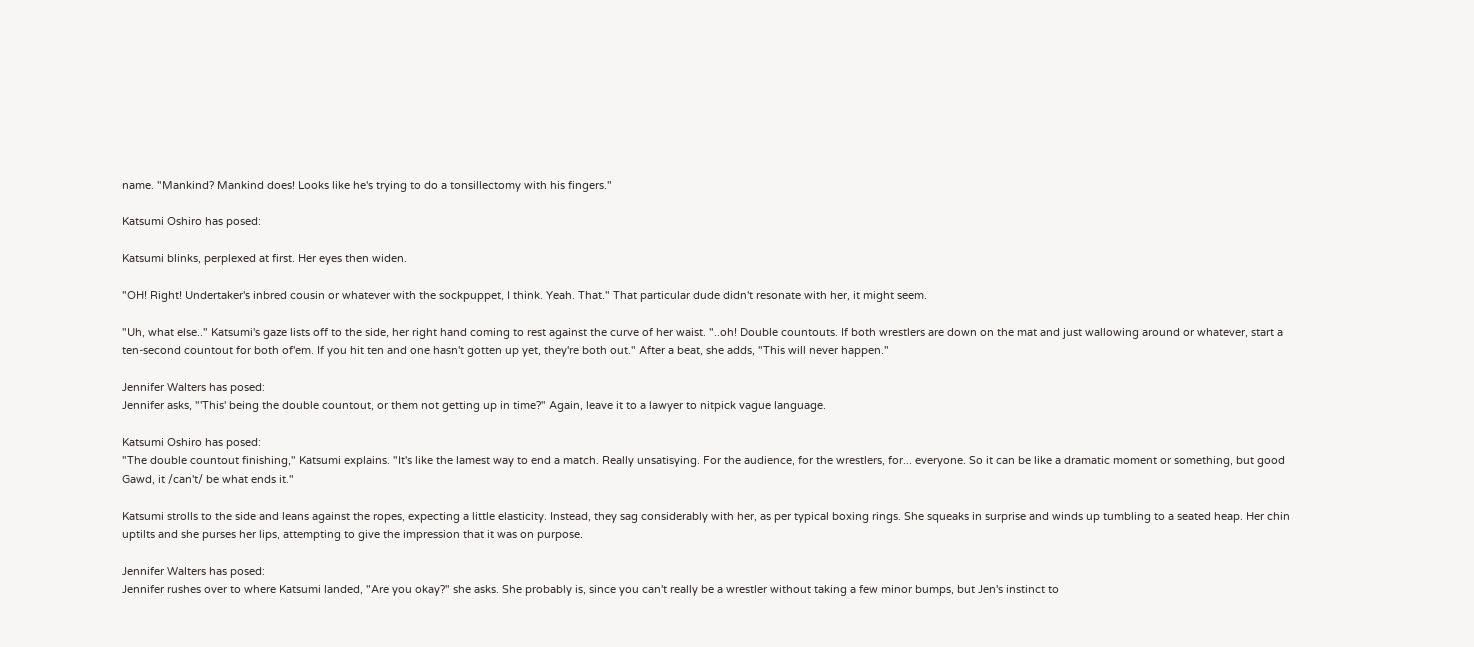name. "Mankind? Mankind does! Looks like he's trying to do a tonsillectomy with his fingers."

Katsumi Oshiro has posed:

Katsumi blinks, perplexed at first. Her eyes then widen.

"OH! Right! Undertaker's inbred cousin or whatever with the sockpuppet, I think. Yeah. That." That particular dude didn't resonate with her, it might seem.

"Uh, what else.." Katsumi's gaze lists off to the side, her right hand coming to rest against the curve of her waist. "..oh! Double countouts. If both wrestlers are down on the mat and just wallowing around or whatever, start a ten-second countout for both of'em. If you hit ten and one hasn't gotten up yet, they're both out." After a beat, she adds, "This will never happen."

Jennifer Walters has posed:
Jennifer asks, "'This' being the double countout, or them not getting up in time?" Again, leave it to a lawyer to nitpick vague language.

Katsumi Oshiro has posed:
"The double countout finishing," Katsumi explains. "It's like the lamest way to end a match. Really unsatisying. For the audience, for the wrestlers, for... everyone. So it can be like a dramatic moment or something, but good Gawd, it /can't/ be what ends it."

Katsumi strolls to the side and leans against the ropes, expecting a little elasticity. Instead, they sag considerably with her, as per typical boxing rings. She squeaks in surprise and winds up tumbling to a seated heap. Her chin uptilts and she purses her lips, attempting to give the impression that it was on purpose.

Jennifer Walters has posed:
Jennifer rushes over to where Katsumi landed, "Are you okay?" she asks. She probably is, since you can't really be a wrestler without taking a few minor bumps, but Jen's instinct to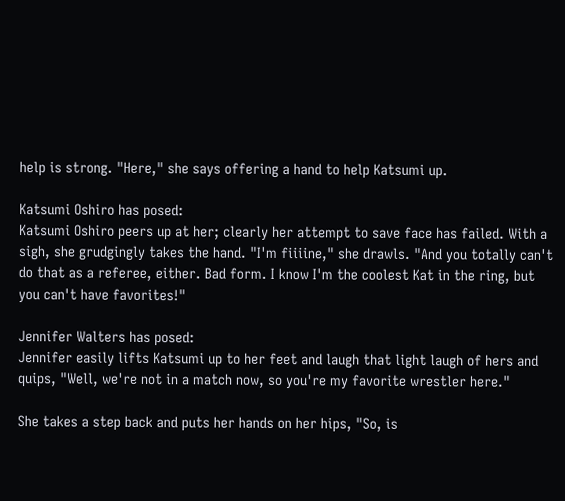help is strong. "Here," she says offering a hand to help Katsumi up.

Katsumi Oshiro has posed:
Katsumi Oshiro peers up at her; clearly her attempt to save face has failed. With a sigh, she grudgingly takes the hand. "I'm fiiiine," she drawls. "And you totally can't do that as a referee, either. Bad form. I know I'm the coolest Kat in the ring, but you can't have favorites!"

Jennifer Walters has posed:
Jennifer easily lifts Katsumi up to her feet and laugh that light laugh of hers and quips, "Well, we're not in a match now, so you're my favorite wrestler here."

She takes a step back and puts her hands on her hips, "So, is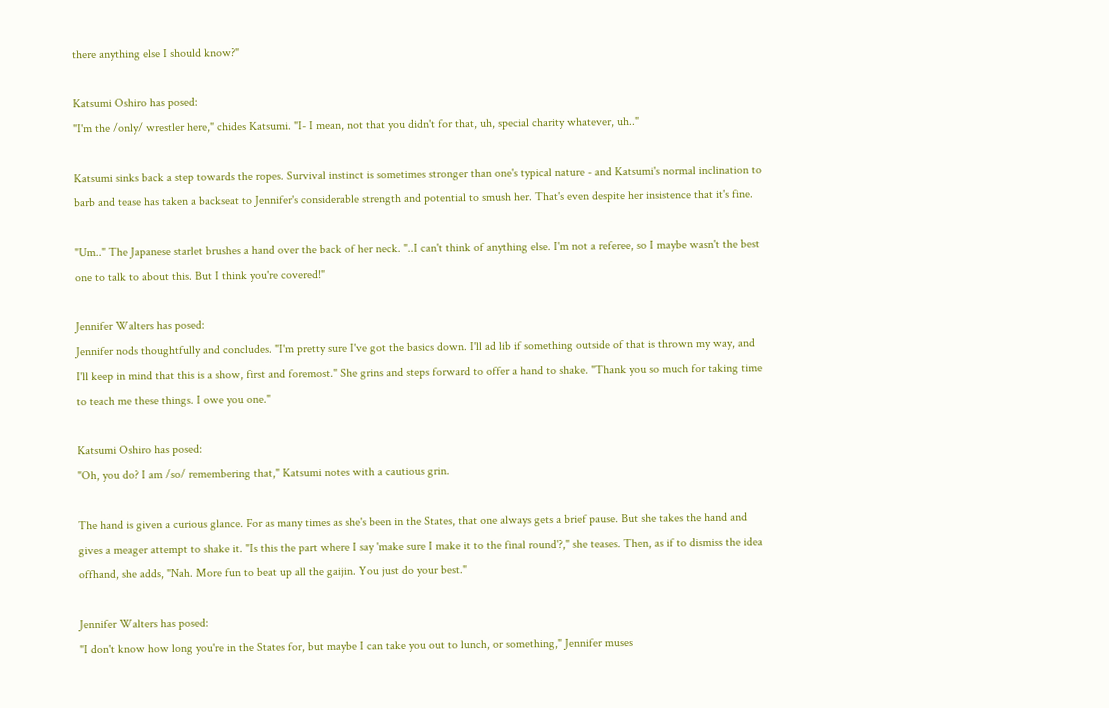there anything else I should know?"

Katsumi Oshiro has posed:
"I'm the /only/ wrestler here," chides Katsumi. "I- I mean, not that you didn't for that, uh, special charity whatever, uh.."

Katsumi sinks back a step towards the ropes. Survival instinct is sometimes stronger than one's typical nature - and Katsumi's normal inclination to barb and tease has taken a backseat to Jennifer's considerable strength and potential to smush her. That's even despite her insistence that it's fine.

"Um.." The Japanese starlet brushes a hand over the back of her neck. "..I can't think of anything else. I'm not a referee, so I maybe wasn't the best one to talk to about this. But I think you're covered!"

Jennifer Walters has posed:
Jennifer nods thoughtfully and concludes. "I'm pretty sure I've got the basics down. I'll ad lib if something outside of that is thrown my way, and I'll keep in mind that this is a show, first and foremost." She grins and steps forward to offer a hand to shake. "Thank you so much for taking time to teach me these things. I owe you one."

Katsumi Oshiro has posed:
"Oh, you do? I am /so/ remembering that," Katsumi notes with a cautious grin.

The hand is given a curious glance. For as many times as she's been in the States, that one always gets a brief pause. But she takes the hand and gives a meager attempt to shake it. "Is this the part where I say 'make sure I make it to the final round'?," she teases. Then, as if to dismiss the idea offhand, she adds, "Nah. More fun to beat up all the gaijin. You just do your best."

Jennifer Walters has posed:
"I don't know how long you're in the States for, but maybe I can take you out to lunch, or something," Jennifer muses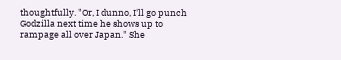thoughtfully. "Or, I dunno, I'll go punch Godzilla next time he shows up to rampage all over Japan." She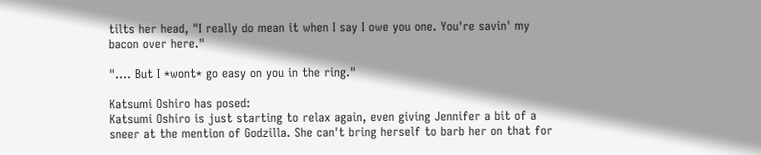tilts her head, "I really do mean it when I say I owe you one. You're savin' my bacon over here."

".... But I *wont* go easy on you in the ring."

Katsumi Oshiro has posed:
Katsumi Oshiro is just starting to relax again, even giving Jennifer a bit of a sneer at the mention of Godzilla. She can't bring herself to barb her on that for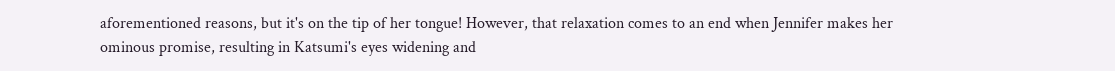aforementioned reasons, but it's on the tip of her tongue! However, that relaxation comes to an end when Jennifer makes her ominous promise, resulting in Katsumi's eyes widening and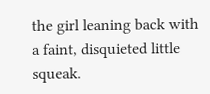the girl leaning back with a faint, disquieted little squeak.